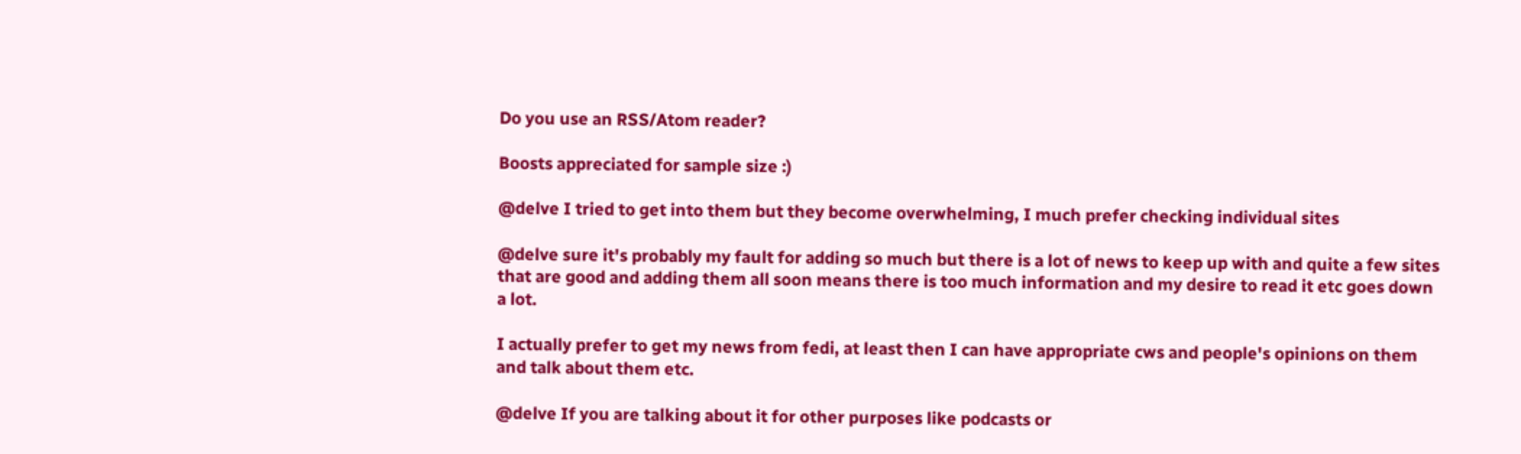Do you use an RSS/Atom reader?

Boosts appreciated for sample size :)

@delve I tried to get into them but they become overwhelming, I much prefer checking individual sites

@delve sure it's probably my fault for adding so much but there is a lot of news to keep up with and quite a few sites that are good and adding them all soon means there is too much information and my desire to read it etc goes down a lot.

I actually prefer to get my news from fedi, at least then I can have appropriate cws and people's opinions on them and talk about them etc.

@delve If you are talking about it for other purposes like podcasts or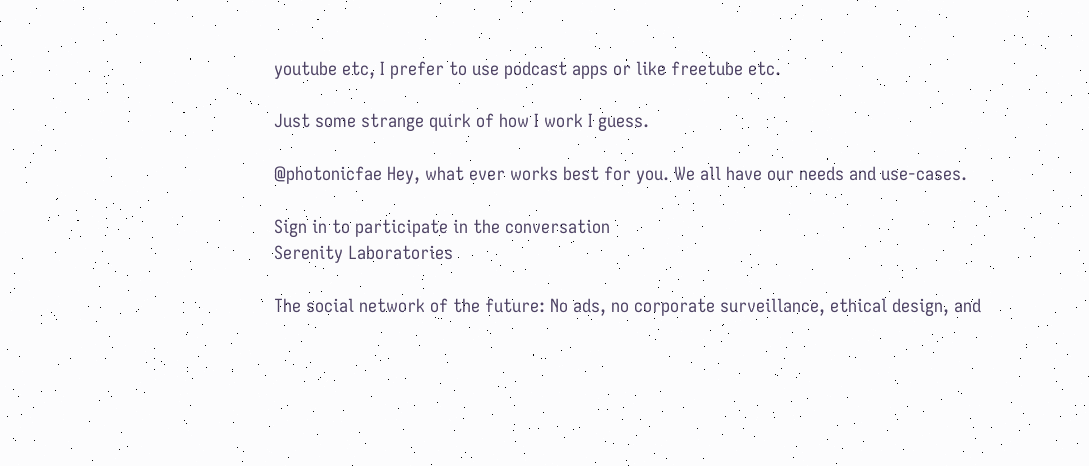youtube etc, I prefer to use podcast apps or like freetube etc.

Just some strange quirk of how I work I guess.

@photonicfae Hey, what ever works best for you. We all have our needs and use-cases.

Sign in to participate in the conversation
Serenity Laboratories

The social network of the future: No ads, no corporate surveillance, ethical design, and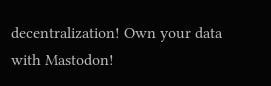decentralization! Own your data with Mastodon!